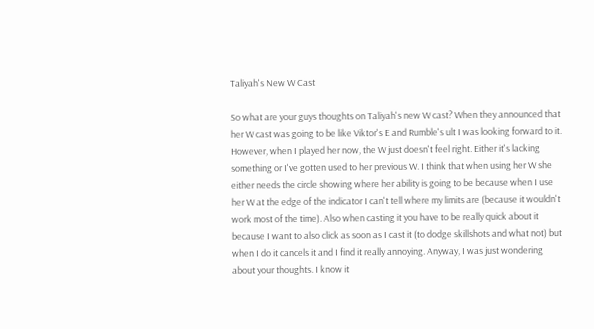Taliyah's New W Cast

So what are your guys thoughts on Taliyah's new W cast? When they announced that her W cast was going to be like Viktor's E and Rumble's ult I was looking forward to it. However, when I played her now, the W just doesn't feel right. Either it's lacking something or I've gotten used to her previous W. I think that when using her W she either needs the circle showing where her ability is going to be because when I use her W at the edge of the indicator I can't tell where my limits are (because it wouldn't work most of the time). Also when casting it you have to be really quick about it because I want to also click as soon as I cast it (to dodge skillshots and what not) but when I do it cancels it and I find it really annoying. Anyway, I was just wondering about your thoughts. I know it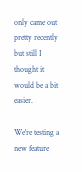only came out pretty recently but still I thought it would be a bit easier.

We're testing a new feature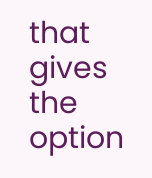that gives the option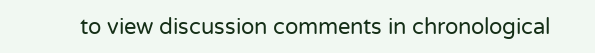to view discussion comments in chronological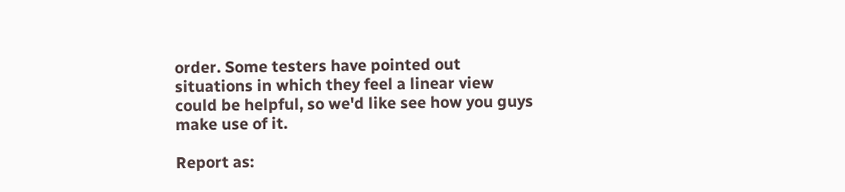order. Some testers have pointed out situations in which they feel a linear view could be helpful, so we'd like see how you guys make use of it.

Report as: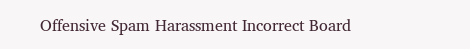Offensive Spam Harassment Incorrect Board